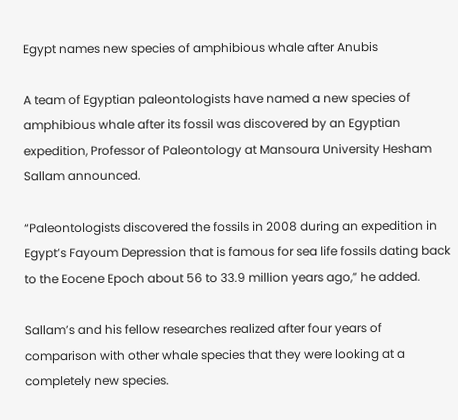Egypt names new species of amphibious whale after Anubis

A team of Egyptian paleontologists have named a new species of amphibious whale after its fossil was discovered by an Egyptian expedition, Professor of Paleontology at Mansoura University Hesham Sallam announced.

“Paleontologists discovered the fossils in 2008 during an expedition in Egypt’s Fayoum Depression that is famous for sea life fossils dating back to the Eocene Epoch about 56 to 33.9 million years ago,” he added.

Sallam’s and his fellow researches realized after four years of comparison with other whale species that they were looking at a completely new species.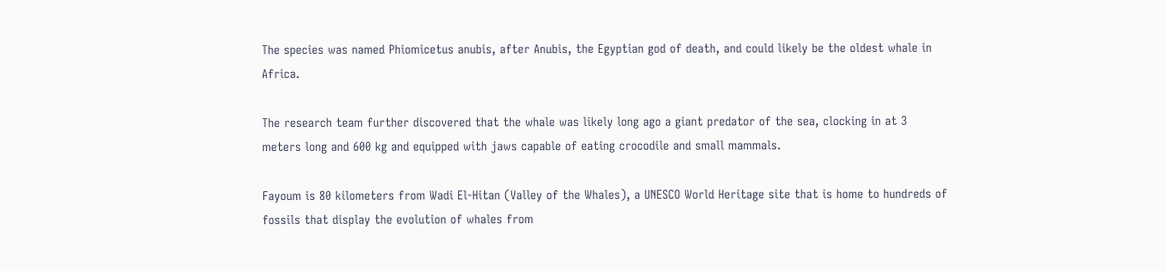The species was named Phiomicetus anubis, after Anubis, the Egyptian god of death, and could likely be the oldest whale in Africa.

The research team further discovered that the whale was likely long ago a giant predator of the sea, clocking in at 3 meters long and 600 kg and equipped with jaws capable of eating crocodile and small mammals.

Fayoum is 80 kilometers from Wadi El-Hitan (Valley of the Whales), a UNESCO World Heritage site that is home to hundreds of fossils that display the evolution of whales from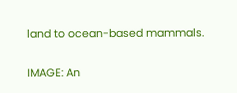land to ocean-based mammals.


IMAGE: An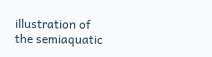illustration of the semiaquatic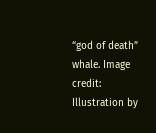“god of death” whale. Image credit: Illustration by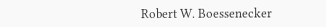Robert W. Boessenecker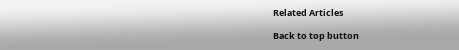Related Articles

Back to top button